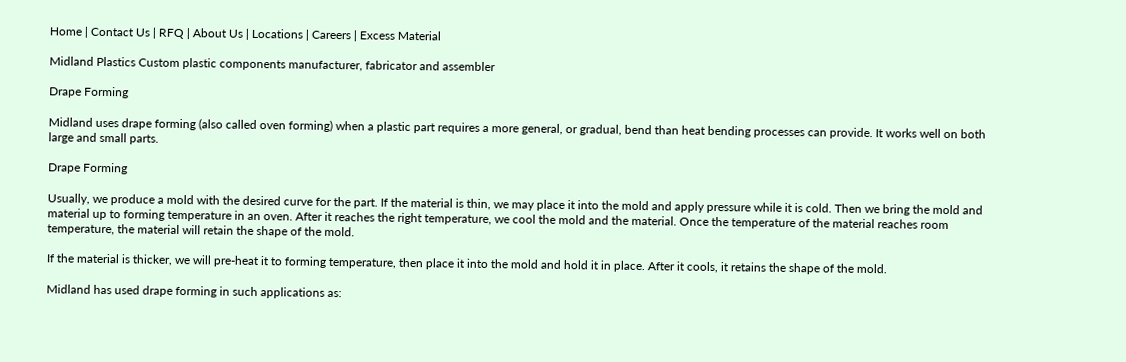Home | Contact Us | RFQ | About Us | Locations | Careers | Excess Material

Midland Plastics Custom plastic components manufacturer, fabricator and assembler

Drape Forming

Midland uses drape forming (also called oven forming) when a plastic part requires a more general, or gradual, bend than heat bending processes can provide. It works well on both large and small parts.

Drape Forming

Usually, we produce a mold with the desired curve for the part. If the material is thin, we may place it into the mold and apply pressure while it is cold. Then we bring the mold and material up to forming temperature in an oven. After it reaches the right temperature, we cool the mold and the material. Once the temperature of the material reaches room temperature, the material will retain the shape of the mold.

If the material is thicker, we will pre-heat it to forming temperature, then place it into the mold and hold it in place. After it cools, it retains the shape of the mold.

Midland has used drape forming in such applications as: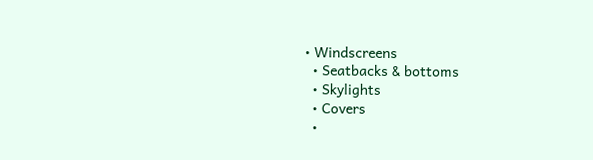• Windscreens
  • Seatbacks & bottoms
  • Skylights
  • Covers
  •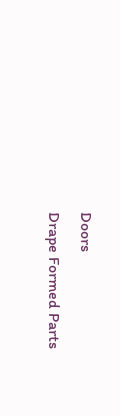Doors
Drape Formed Parts